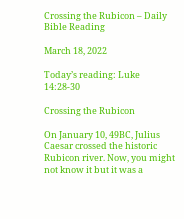Crossing the Rubicon – Daily Bible Reading

March 18, 2022

Today’s reading: Luke 14:28-30

Crossing the Rubicon

On January 10, 49BC, Julius Caesar crossed the historic Rubicon river. Now, you might not know it but it was a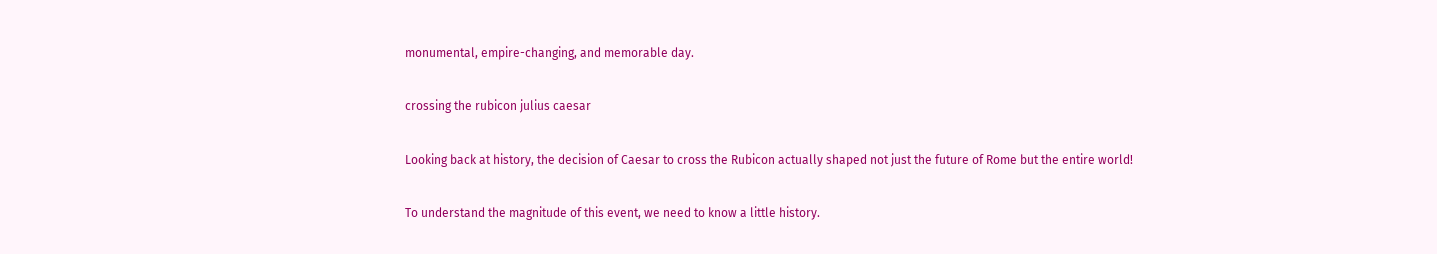monumental, empire-changing, and memorable day.

crossing the rubicon julius caesar

Looking back at history, the decision of Caesar to cross the Rubicon actually shaped not just the future of Rome but the entire world!

To understand the magnitude of this event, we need to know a little history.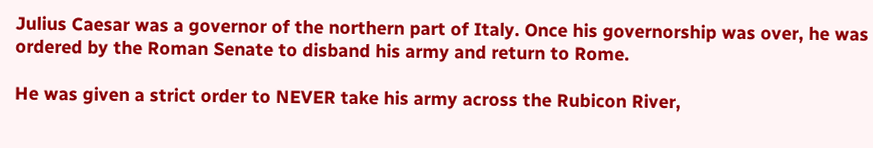Julius Caesar was a governor of the northern part of Italy. Once his governorship was over, he was ordered by the Roman Senate to disband his army and return to Rome.

He was given a strict order to NEVER take his army across the Rubicon River,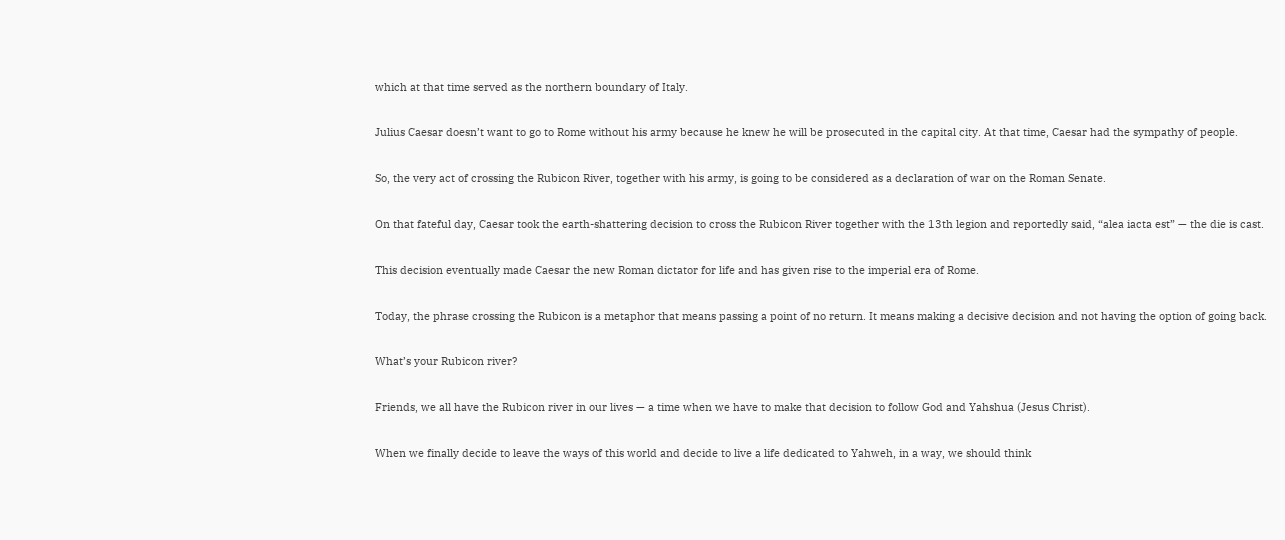which at that time served as the northern boundary of Italy.

Julius Caesar doesn’t want to go to Rome without his army because he knew he will be prosecuted in the capital city. At that time, Caesar had the sympathy of people.

So, the very act of crossing the Rubicon River, together with his army, is going to be considered as a declaration of war on the Roman Senate.

On that fateful day, Caesar took the earth-shattering decision to cross the Rubicon River together with the 13th legion and reportedly said, “alea iacta est” — the die is cast.

This decision eventually made Caesar the new Roman dictator for life and has given rise to the imperial era of Rome.

Today, the phrase crossing the Rubicon is a metaphor that means passing a point of no return. It means making a decisive decision and not having the option of going back.

What’s your Rubicon river?

Friends, we all have the Rubicon river in our lives — a time when we have to make that decision to follow God and Yahshua (Jesus Christ).

When we finally decide to leave the ways of this world and decide to live a life dedicated to Yahweh, in a way, we should think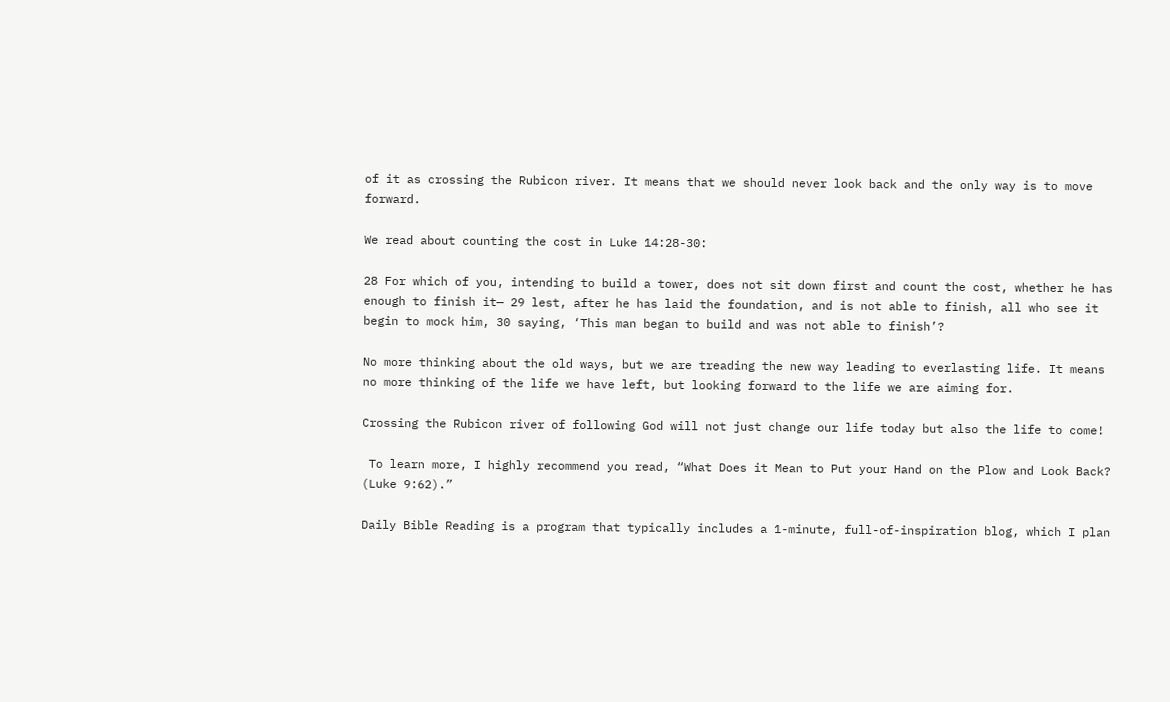of it as crossing the Rubicon river. It means that we should never look back and the only way is to move forward.

We read about counting the cost in Luke 14:28-30:

28 For which of you, intending to build a tower, does not sit down first and count the cost, whether he has enough to finish it— 29 lest, after he has laid the foundation, and is not able to finish, all who see it begin to mock him, 30 saying, ‘This man began to build and was not able to finish’?

No more thinking about the old ways, but we are treading the new way leading to everlasting life. It means no more thinking of the life we have left, but looking forward to the life we are aiming for.

Crossing the Rubicon river of following God will not just change our life today but also the life to come!

 To learn more, I highly recommend you read, “What Does it Mean to Put your Hand on the Plow and Look Back? (Luke 9:62).”

Daily Bible Reading is a program that typically includes a 1-minute, full-of-inspiration blog, which I plan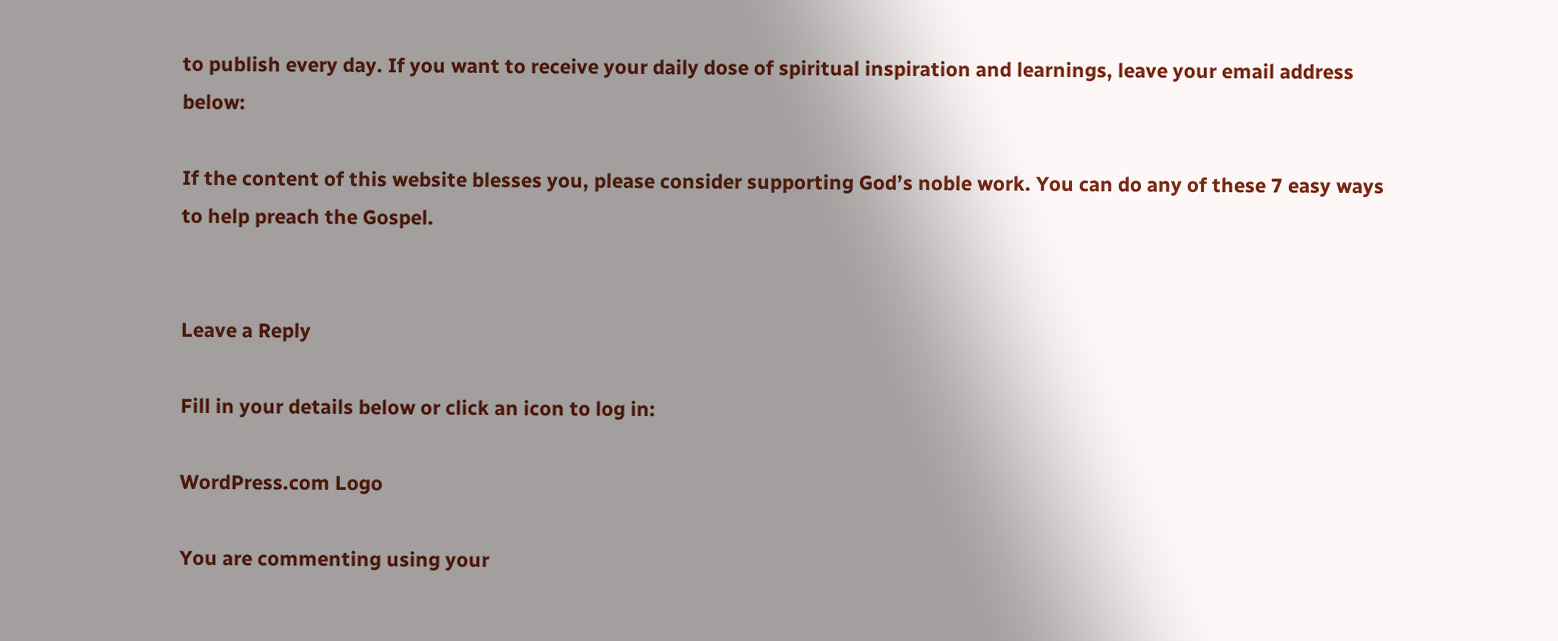to publish every day. If you want to receive your daily dose of spiritual inspiration and learnings, leave your email address below:

If the content of this website blesses you, please consider supporting God’s noble work. You can do any of these 7 easy ways to help preach the Gospel.


Leave a Reply

Fill in your details below or click an icon to log in:

WordPress.com Logo

You are commenting using your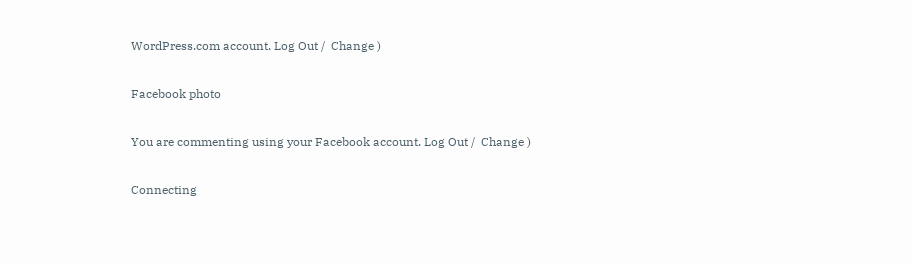WordPress.com account. Log Out /  Change )

Facebook photo

You are commenting using your Facebook account. Log Out /  Change )

Connecting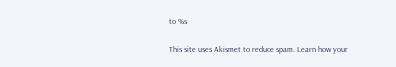to %s

This site uses Akismet to reduce spam. Learn how your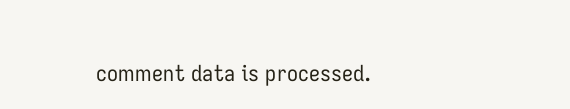comment data is processed.